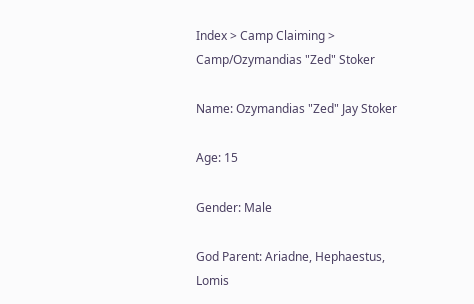Index > Camp Claiming > Camp/Ozymandias "Zed" Stoker

Name: Ozymandias "Zed" Jay Stoker

Age: 15

Gender: Male

God Parent: Ariadne, Hephaestus, Lomis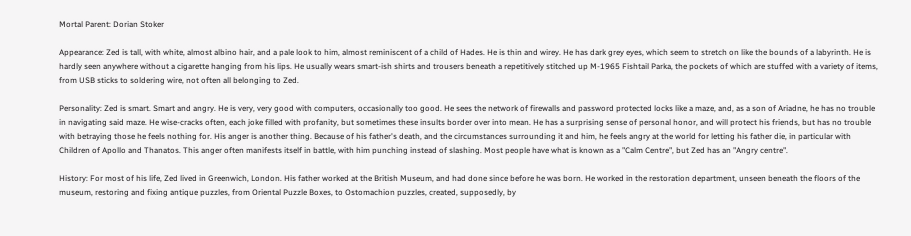Mortal Parent: Dorian Stoker

Appearance: Zed is tall, with white, almost albino hair, and a pale look to him, almost reminiscent of a child of Hades. He is thin and wirey. He has dark grey eyes, which seem to stretch on like the bounds of a labyrinth. He is hardly seen anywhere without a cigarette hanging from his lips. He usually wears smart-ish shirts and trousers beneath a repetitively stitched up M-1965 Fishtail Parka, the pockets of which are stuffed with a variety of items, from USB sticks to soldering wire, not often all belonging to Zed.

Personality: Zed is smart. Smart and angry. He is very, very good with computers, occasionally too good. He sees the network of firewalls and password protected locks like a maze, and, as a son of Ariadne, he has no trouble in navigating said maze. He wise-cracks often, each joke filled with profanity, but sometimes these insults border over into mean. He has a surprising sense of personal honor, and will protect his friends, but has no trouble with betraying those he feels nothing for. His anger is another thing. Because of his father's death, and the circumstances surrounding it and him, he feels angry at the world for letting his father die, in particular with Children of Apollo and Thanatos. This anger often manifests itself in battle, with him punching instead of slashing. Most people have what is known as a "Calm Centre", but Zed has an "Angry centre".

History: For most of his life, Zed lived in Greenwich, London. His father worked at the British Museum, and had done since before he was born. He worked in the restoration department, unseen beneath the floors of the museum, restoring and fixing antique puzzles, from Oriental Puzzle Boxes, to Ostomachion puzzles, created, supposedly, by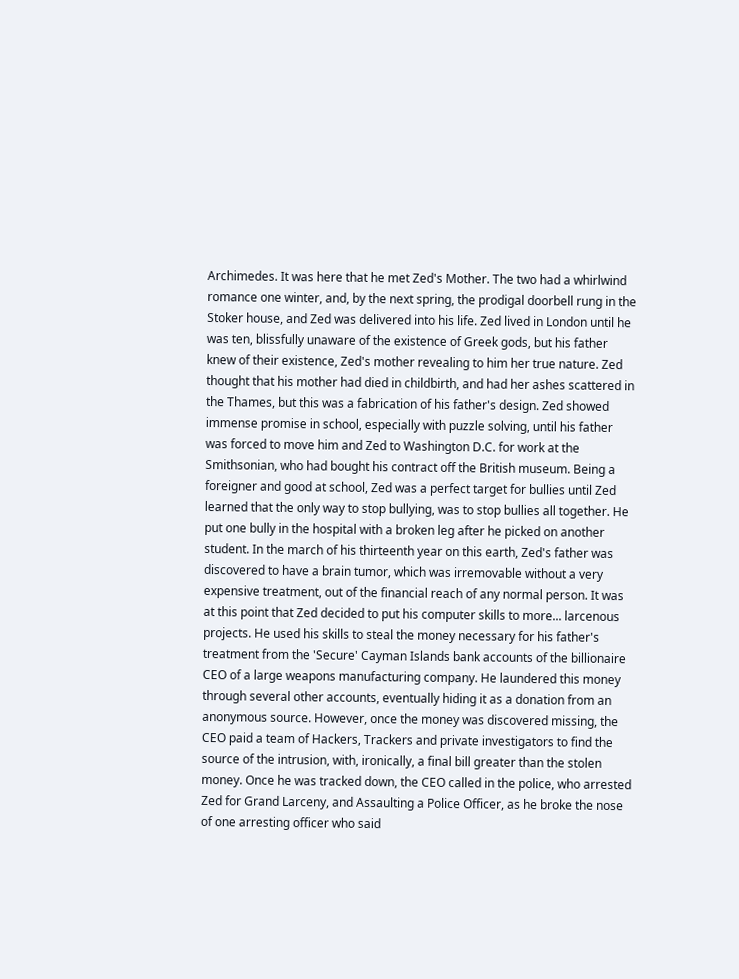Archimedes. It was here that he met Zed's Mother. The two had a whirlwind romance one winter, and, by the next spring, the prodigal doorbell rung in the Stoker house, and Zed was delivered into his life. Zed lived in London until he was ten, blissfully unaware of the existence of Greek gods, but his father knew of their existence, Zed's mother revealing to him her true nature. Zed thought that his mother had died in childbirth, and had her ashes scattered in the Thames, but this was a fabrication of his father's design. Zed showed immense promise in school, especially with puzzle solving, until his father was forced to move him and Zed to Washington D.C. for work at the Smithsonian, who had bought his contract off the British museum. Being a foreigner and good at school, Zed was a perfect target for bullies until Zed learned that the only way to stop bullying, was to stop bullies all together. He put one bully in the hospital with a broken leg after he picked on another student. In the march of his thirteenth year on this earth, Zed's father was discovered to have a brain tumor, which was irremovable without a very expensive treatment, out of the financial reach of any normal person. It was at this point that Zed decided to put his computer skills to more... larcenous projects. He used his skills to steal the money necessary for his father's treatment from the 'Secure' Cayman Islands bank accounts of the billionaire CEO of a large weapons manufacturing company. He laundered this money through several other accounts, eventually hiding it as a donation from an anonymous source. However, once the money was discovered missing, the CEO paid a team of Hackers, Trackers and private investigators to find the source of the intrusion, with, ironically, a final bill greater than the stolen money. Once he was tracked down, the CEO called in the police, who arrested Zed for Grand Larceny, and Assaulting a Police Officer, as he broke the nose of one arresting officer who said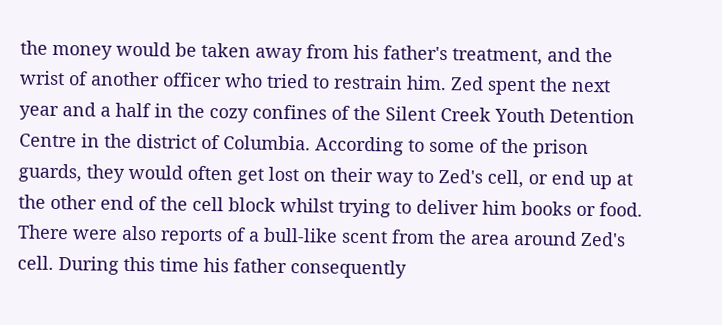the money would be taken away from his father's treatment, and the wrist of another officer who tried to restrain him. Zed spent the next year and a half in the cozy confines of the Silent Creek Youth Detention Centre in the district of Columbia. According to some of the prison guards, they would often get lost on their way to Zed's cell, or end up at the other end of the cell block whilst trying to deliver him books or food. There were also reports of a bull-like scent from the area around Zed's cell. During this time his father consequently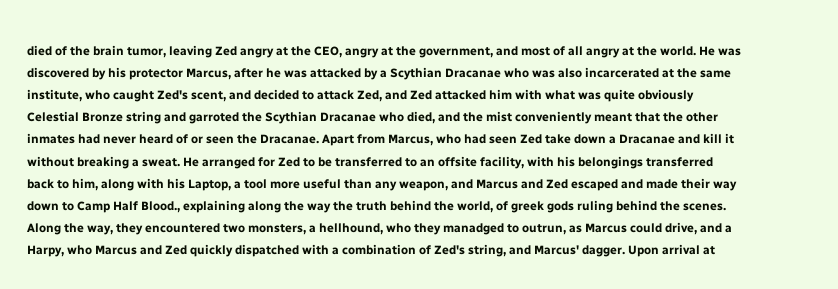died of the brain tumor, leaving Zed angry at the CEO, angry at the government, and most of all angry at the world. He was discovered by his protector Marcus, after he was attacked by a Scythian Dracanae who was also incarcerated at the same institute, who caught Zed's scent, and decided to attack Zed, and Zed attacked him with what was quite obviously Celestial Bronze string and garroted the Scythian Dracanae who died, and the mist conveniently meant that the other inmates had never heard of or seen the Dracanae. Apart from Marcus, who had seen Zed take down a Dracanae and kill it without breaking a sweat. He arranged for Zed to be transferred to an offsite facility, with his belongings transferred back to him, along with his Laptop, a tool more useful than any weapon, and Marcus and Zed escaped and made their way down to Camp Half Blood., explaining along the way the truth behind the world, of greek gods ruling behind the scenes. Along the way, they encountered two monsters, a hellhound, who they manadged to outrun, as Marcus could drive, and a Harpy, who Marcus and Zed quickly dispatched with a combination of Zed's string, and Marcus' dagger. Upon arrival at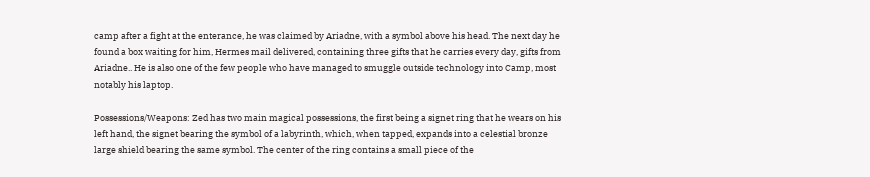camp after a fight at the enterance, he was claimed by Ariadne, with a symbol above his head. The next day he found a box waiting for him, Hermes mail delivered, containing three gifts that he carries every day, gifts from Ariadne.. He is also one of the few people who have managed to smuggle outside technology into Camp, most notably his laptop.

Possessions/Weapons: Zed has two main magical possessions, the first being a signet ring that he wears on his left hand, the signet bearing the symbol of a labyrinth, which, when tapped, expands into a celestial bronze large shield bearing the same symbol. The center of the ring contains a small piece of the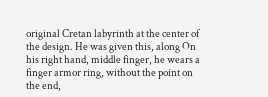original Cretan labyrinth at the center of the design. He was given this, along On his right hand, middle finger, he wears a finger armor ring, without the point on the end,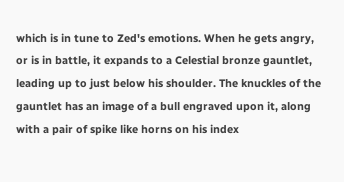which is in tune to Zed's emotions. When he gets angry, or is in battle, it expands to a Celestial bronze gauntlet, leading up to just below his shoulder. The knuckles of the gauntlet has an image of a bull engraved upon it, along with a pair of spike like horns on his index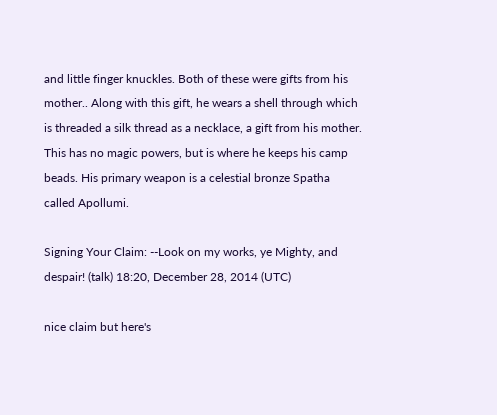and little finger knuckles. Both of these were gifts from his mother.. Along with this gift, he wears a shell through which is threaded a silk thread as a necklace, a gift from his mother. This has no magic powers, but is where he keeps his camp beads. His primary weapon is a celestial bronze Spatha called Apollumi.

Signing Your Claim: --Look on my works, ye Mighty, and despair! (talk) 18:20, December 28, 2014 (UTC)

nice claim but here's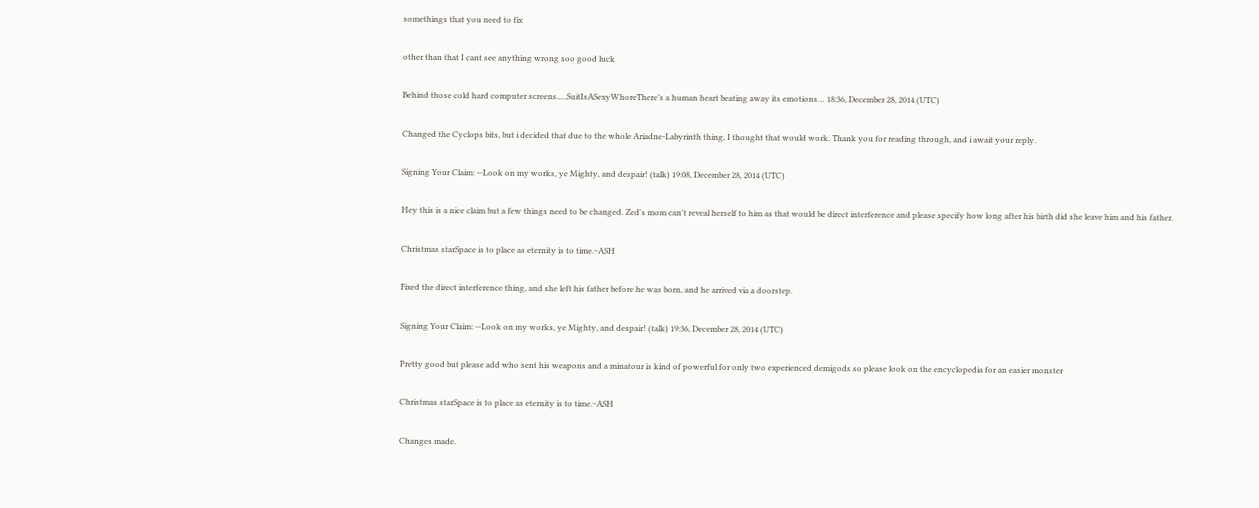somethings that you need to fix

other than that I cant see anything wrong soo good luck

Behind those cold hard computer screens.....SuitIsASexyWhoreThere’s a human heart beating away its emotions… 18:36, December 28, 2014 (UTC)

Changed the Cyclops bits, but i decided that due to the whole Ariadne-Labyrinth thing, I thought that would work. Thank you for reading through, and i await your reply.

Signing Your Claim: --Look on my works, ye Mighty, and despair! (talk) 19:08, December 28, 2014 (UTC)

Hey this is a nice claim but a few things need to be changed. Zed's mom can't reveal herself to him as that would be direct interference and please specify how long after his birth did she leave him and his father.

Christmas starSpace is to place as eternity is to time.~ASH

Fixed the direct interference thing, and she left his father before he was born, and he arrived via a doorstep.

Signing Your Claim: --Look on my works, ye Mighty, and despair! (talk) 19:36, December 28, 2014 (UTC)

Pretty good but please add who sent his weapons and a minatour is kind of powerful for only two experienced demigods so please look on the encyclopedia for an easier monster

Christmas starSpace is to place as eternity is to time.~ASH

Changes made.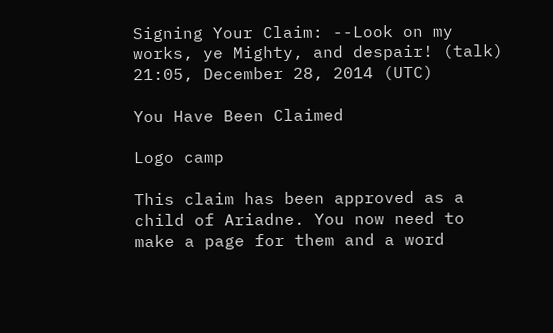Signing Your Claim: --Look on my works, ye Mighty, and despair! (talk) 21:05, December 28, 2014 (UTC)

You Have Been Claimed

Logo camp

This claim has been approved as a child of Ariadne. You now need to make a page for them and a word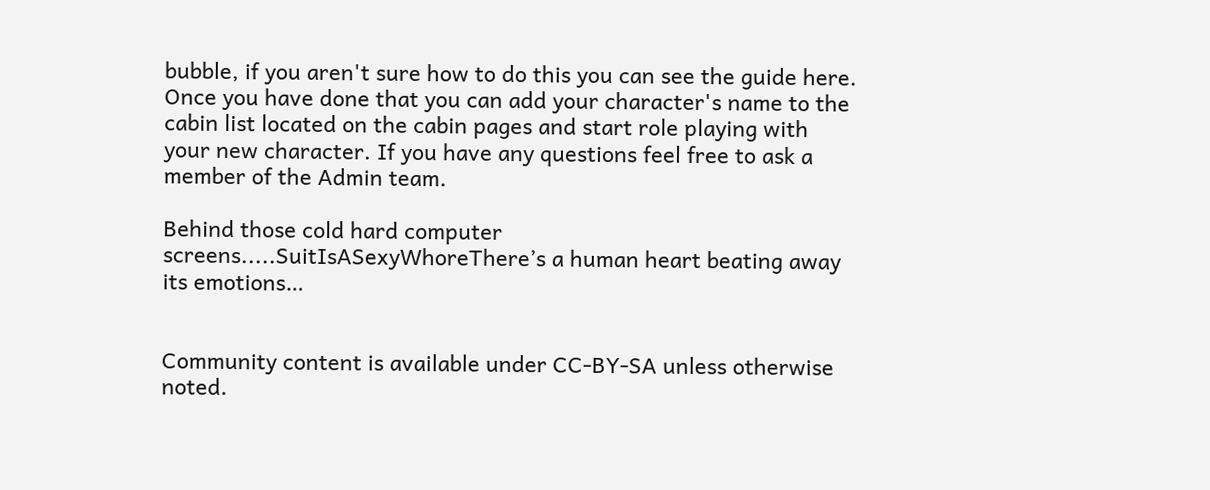bubble, if you aren't sure how to do this you can see the guide here. Once you have done that you can add your character's name to the cabin list located on the cabin pages and start role playing with your new character. If you have any questions feel free to ask a member of the Admin team.

Behind those cold hard computer screens.....SuitIsASexyWhoreThere’s a human heart beating away its emotions…


Community content is available under CC-BY-SA unless otherwise noted.